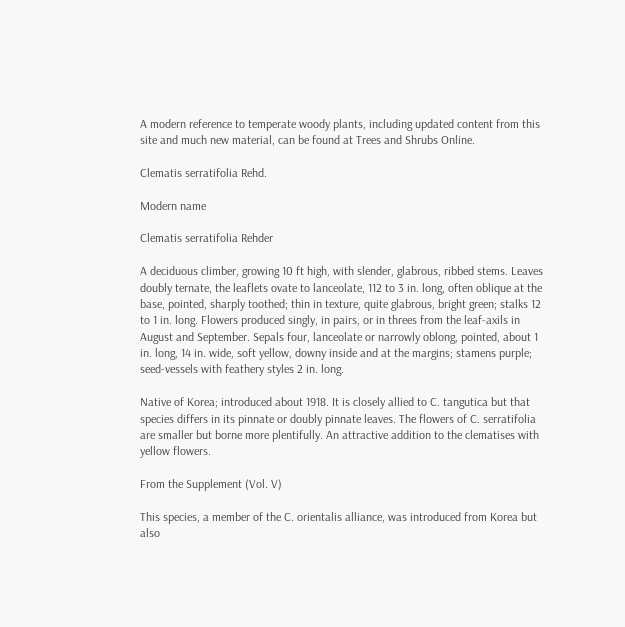A modern reference to temperate woody plants, including updated content from this site and much new material, can be found at Trees and Shrubs Online.

Clematis serratifolia Rehd.

Modern name

Clematis serratifolia Rehder

A deciduous climber, growing 10 ft high, with slender, glabrous, ribbed stems. Leaves doubly ternate, the leaflets ovate to lanceolate, 112 to 3 in. long, often oblique at the base, pointed, sharply toothed; thin in texture, quite glabrous, bright green; stalks 12 to 1 in. long. Flowers produced singly, in pairs, or in threes from the leaf-axils in August and September. Sepals four, lanceolate or narrowly oblong, pointed, about 1 in. long, 14 in. wide, soft yellow, downy inside and at the margins; stamens purple; seed-vessels with feathery styles 2 in. long.

Native of Korea; introduced about 1918. It is closely allied to C. tangutica but that species differs in its pinnate or doubly pinnate leaves. The flowers of C. serratifolia are smaller but borne more plentifully. An attractive addition to the clematises with yellow flowers.

From the Supplement (Vol. V)

This species, a member of the C. orientalis alliance, was introduced from Korea but also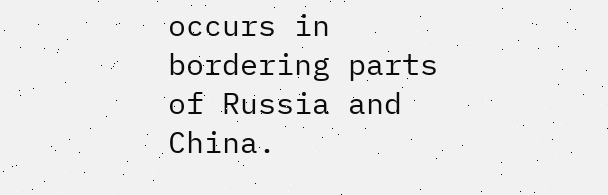occurs in bordering parts of Russia and China.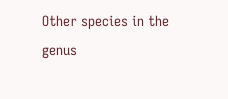Other species in the genus